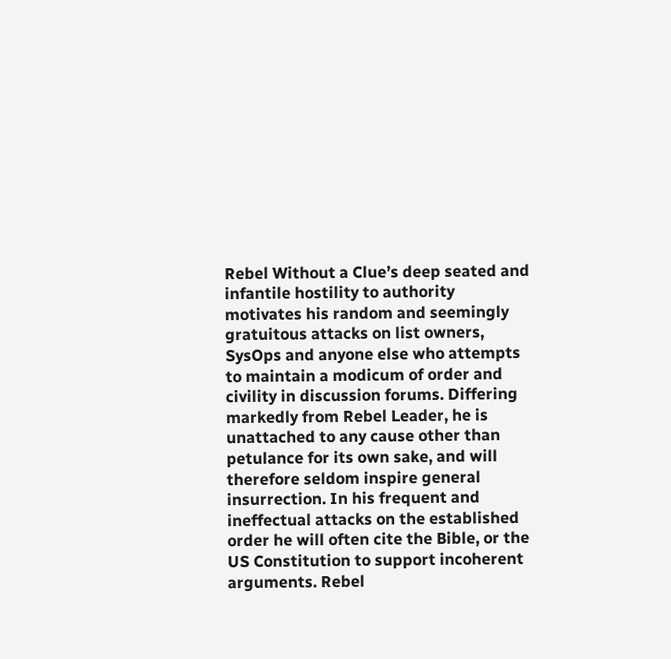Rebel Without a Clue’s deep seated and infantile hostility to authority motivates his random and seemingly gratuitous attacks on list owners, SysOps and anyone else who attempts to maintain a modicum of order and civility in discussion forums. Differing markedly from Rebel Leader, he is unattached to any cause other than petulance for its own sake, and will therefore seldom inspire general insurrection. In his frequent and ineffectual attacks on the established order he will often cite the Bible, or the US Constitution to support incoherent arguments. Rebel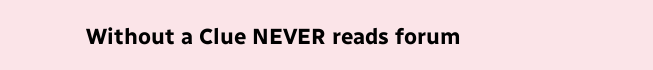Without a Clue NEVER reads forum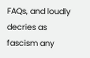FAQs, and loudly decries as fascism any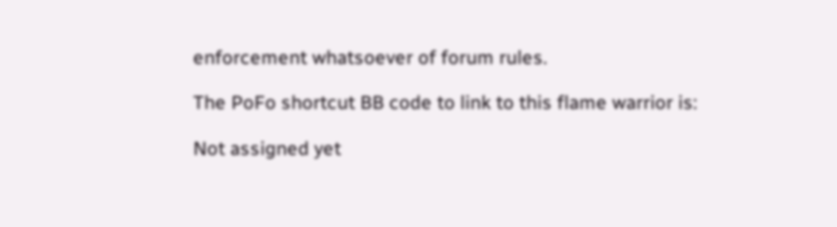enforcement whatsoever of forum rules.

The PoFo shortcut BB code to link to this flame warrior is:

Not assigned yet